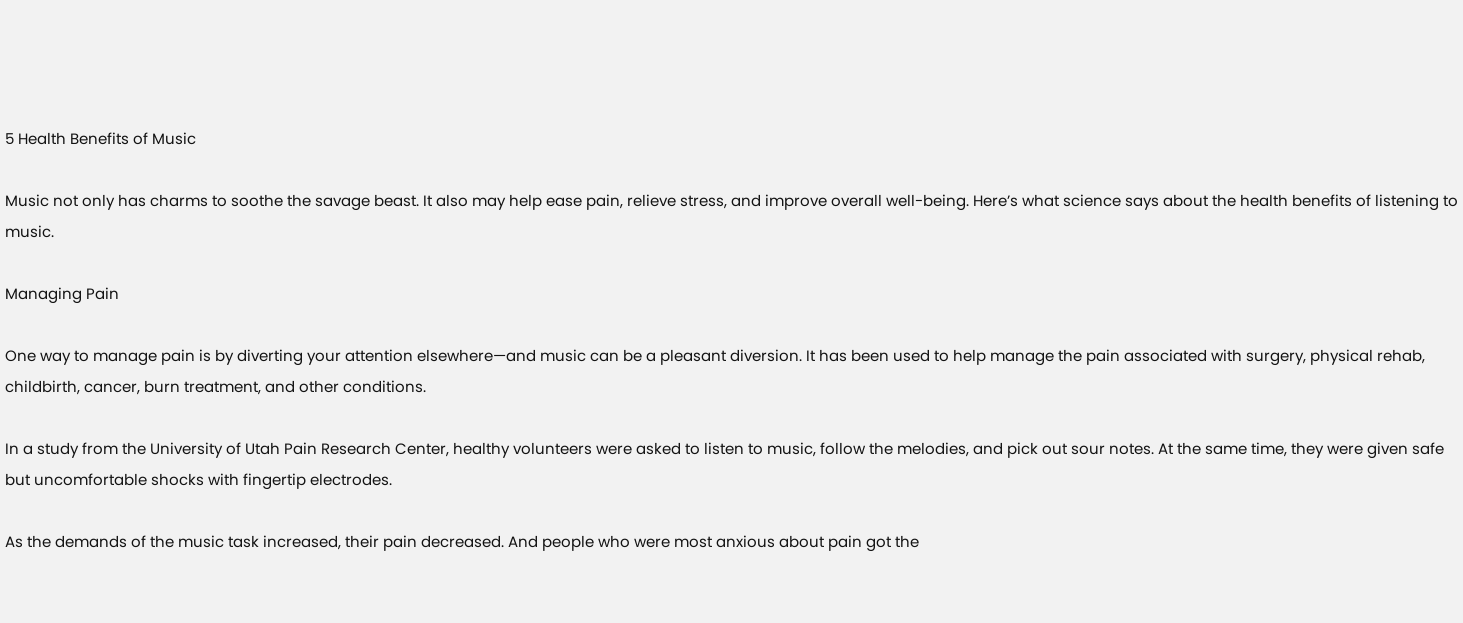5 Health Benefits of Music

Music not only has charms to soothe the savage beast. It also may help ease pain, relieve stress, and improve overall well-being. Here’s what science says about the health benefits of listening to music.

Managing Pain

One way to manage pain is by diverting your attention elsewhere—and music can be a pleasant diversion. It has been used to help manage the pain associated with surgery, physical rehab, childbirth, cancer, burn treatment, and other conditions.

In a study from the University of Utah Pain Research Center, healthy volunteers were asked to listen to music, follow the melodies, and pick out sour notes. At the same time, they were given safe but uncomfortable shocks with fingertip electrodes.

As the demands of the music task increased, their pain decreased. And people who were most anxious about pain got the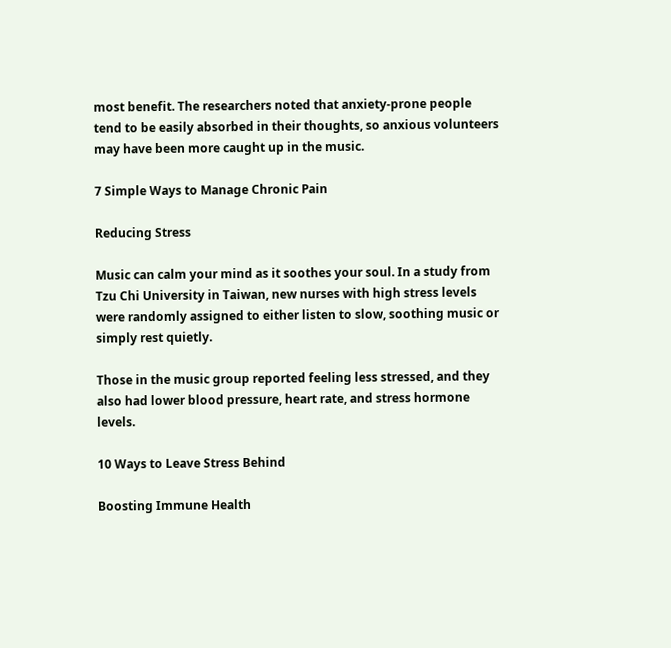most benefit. The researchers noted that anxiety-prone people tend to be easily absorbed in their thoughts, so anxious volunteers may have been more caught up in the music.

7 Simple Ways to Manage Chronic Pain

Reducing Stress

Music can calm your mind as it soothes your soul. In a study from Tzu Chi University in Taiwan, new nurses with high stress levels were randomly assigned to either listen to slow, soothing music or simply rest quietly.

Those in the music group reported feeling less stressed, and they also had lower blood pressure, heart rate, and stress hormone levels.

10 Ways to Leave Stress Behind

Boosting Immune Health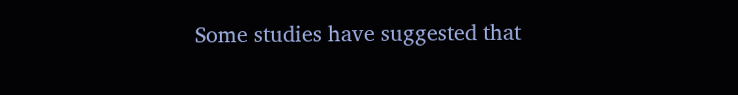Some studies have suggested that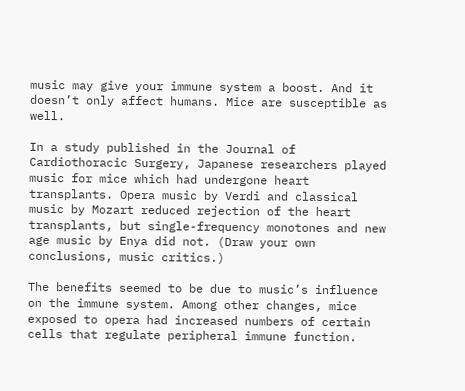music may give your immune system a boost. And it doesn’t only affect humans. Mice are susceptible as well.

In a study published in the Journal of Cardiothoracic Surgery, Japanese researchers played music for mice which had undergone heart transplants. Opera music by Verdi and classical music by Mozart reduced rejection of the heart transplants, but single-frequency monotones and new age music by Enya did not. (Draw your own conclusions, music critics.)

The benefits seemed to be due to music’s influence on the immune system. Among other changes, mice exposed to opera had increased numbers of certain cells that regulate peripheral immune function.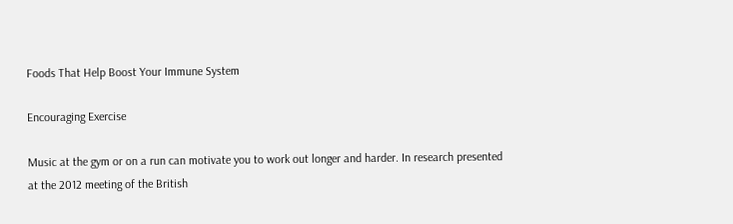Foods That Help Boost Your Immune System

Encouraging Exercise

Music at the gym or on a run can motivate you to work out longer and harder. In research presented at the 2012 meeting of the British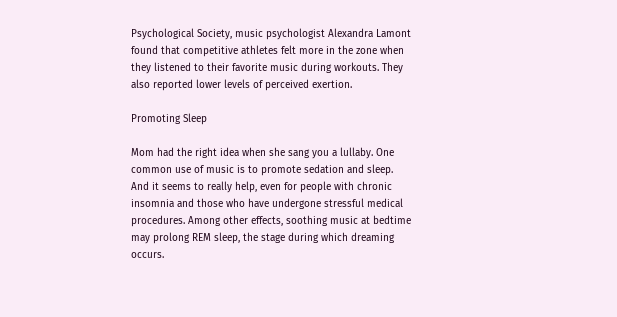Psychological Society, music psychologist Alexandra Lamont found that competitive athletes felt more in the zone when they listened to their favorite music during workouts. They also reported lower levels of perceived exertion.

Promoting Sleep

Mom had the right idea when she sang you a lullaby. One common use of music is to promote sedation and sleep. And it seems to really help, even for people with chronic insomnia and those who have undergone stressful medical procedures. Among other effects, soothing music at bedtime may prolong REM sleep, the stage during which dreaming occurs.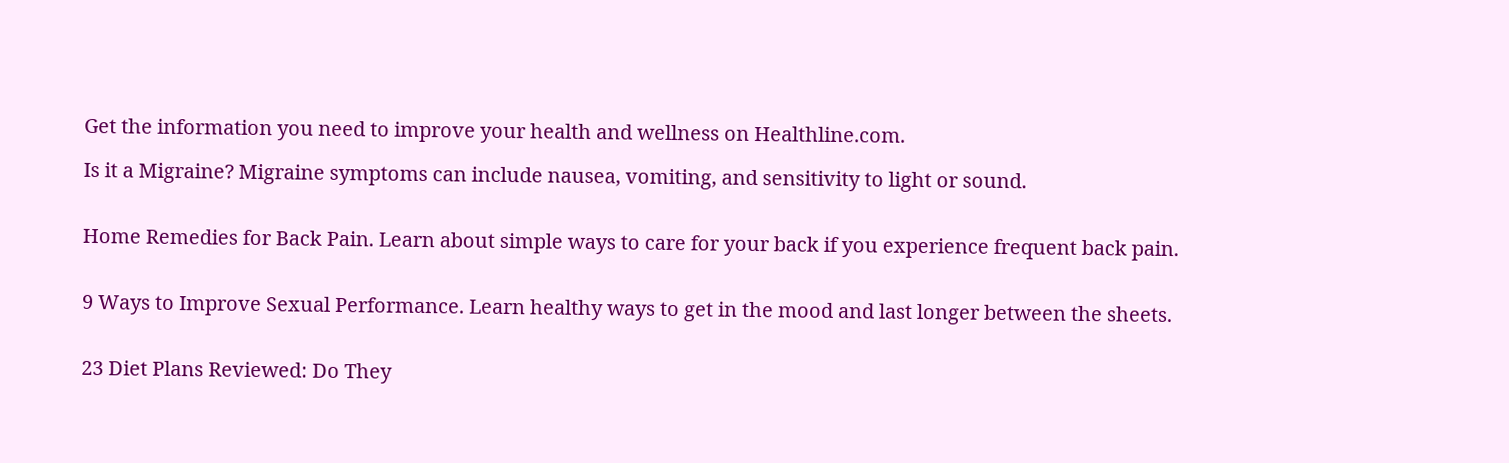Get the information you need to improve your health and wellness on Healthline.com.

Is it a Migraine? Migraine symptoms can include nausea, vomiting, and sensitivity to light or sound.


Home Remedies for Back Pain. Learn about simple ways to care for your back if you experience frequent back pain.


9 Ways to Improve Sexual Performance. Learn healthy ways to get in the mood and last longer between the sheets.


23 Diet Plans Reviewed: Do They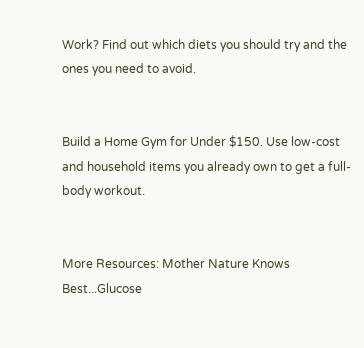Work? Find out which diets you should try and the ones you need to avoid.


Build a Home Gym for Under $150. Use low-cost and household items you already own to get a full-body workout.


More Resources: Mother Nature Knows Best...Glucose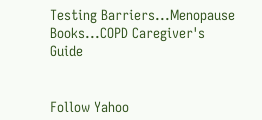Testing Barriers...Menopause Books...COPD Caregiver's Guide


Follow Yahoo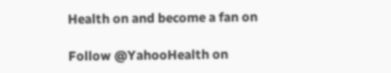Health on and become a fan on

Follow @YahooHealth on